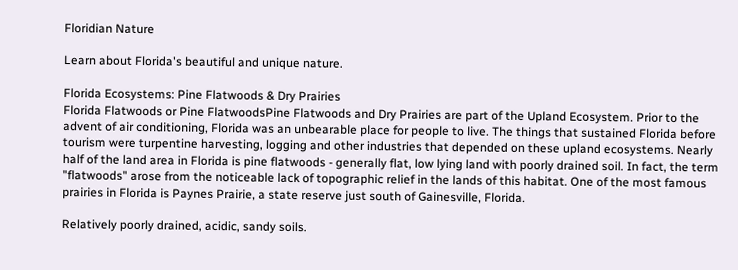Floridian Nature

Learn about Florida's beautiful and unique nature.

Florida Ecosystems: Pine Flatwoods & Dry Prairies
Florida Flatwoods or Pine FlatwoodsPine Flatwoods and Dry Prairies are part of the Upland Ecosystem. Prior to the advent of air conditioning, Florida was an unbearable place for people to live. The things that sustained Florida before tourism were turpentine harvesting, logging and other industries that depended on these upland ecosystems. Nearly half of the land area in Florida is pine flatwoods - generally flat, low lying land with poorly drained soil. In fact, the term "flatwoods" arose from the noticeable lack of topographic relief in the lands of this habitat. One of the most famous prairies in Florida is Paynes Prairie, a state reserve just south of Gainesville, Florida.

Relatively poorly drained, acidic, sandy soils.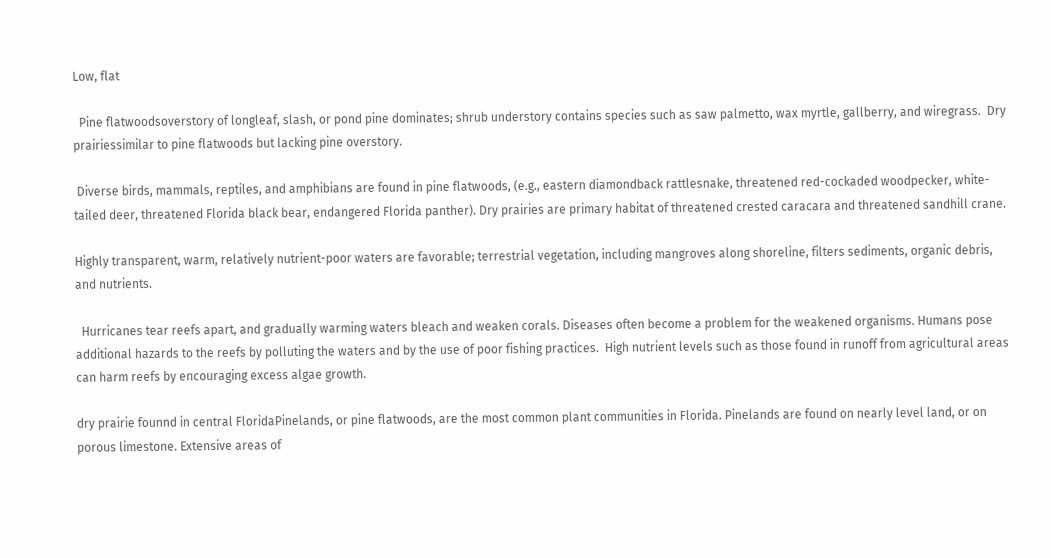Low, flat

  Pine flatwoodsoverstory of longleaf, slash, or pond pine dominates; shrub understory contains species such as saw palmetto, wax myrtle, gallberry, and wiregrass.  Dry prairiessimilar to pine flatwoods but lacking pine overstory.

 Diverse birds, mammals, reptiles, and amphibians are found in pine flatwoods, (e.g., eastern diamondback rattlesnake, threatened red-cockaded woodpecker, white-tailed deer, threatened Florida black bear, endangered Florida panther). Dry prairies are primary habitat of threatened crested caracara and threatened sandhill crane.

Highly transparent, warm, relatively nutrient-poor waters are favorable; terrestrial vegetation, including mangroves along shoreline, filters sediments, organic debris, and nutrients.

  Hurricanes tear reefs apart, and gradually warming waters bleach and weaken corals. Diseases often become a problem for the weakened organisms. Humans pose additional hazards to the reefs by polluting the waters and by the use of poor fishing practices.  High nutrient levels such as those found in runoff from agricultural areas can harm reefs by encouraging excess algae growth.

dry prairie founnd in central FloridaPinelands, or pine flatwoods, are the most common plant communities in Florida. Pinelands are found on nearly level land, or on porous limestone. Extensive areas of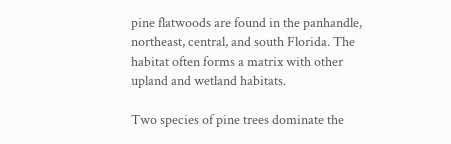pine flatwoods are found in the panhandle, northeast, central, and south Florida. The habitat often forms a matrix with other upland and wetland habitats.

Two species of pine trees dominate the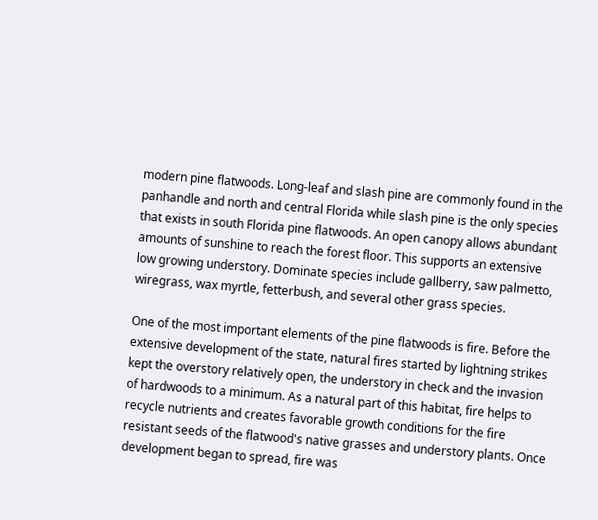modern pine flatwoods. Long-leaf and slash pine are commonly found in the panhandle and north and central Florida while slash pine is the only species that exists in south Florida pine flatwoods. An open canopy allows abundant amounts of sunshine to reach the forest floor. This supports an extensive low growing understory. Dominate species include gallberry, saw palmetto, wiregrass, wax myrtle, fetterbush, and several other grass species.

One of the most important elements of the pine flatwoods is fire. Before the extensive development of the state, natural fires started by lightning strikes kept the overstory relatively open, the understory in check and the invasion of hardwoods to a minimum. As a natural part of this habitat, fire helps to recycle nutrients and creates favorable growth conditions for the fire resistant seeds of the flatwood's native grasses and understory plants. Once development began to spread, fire was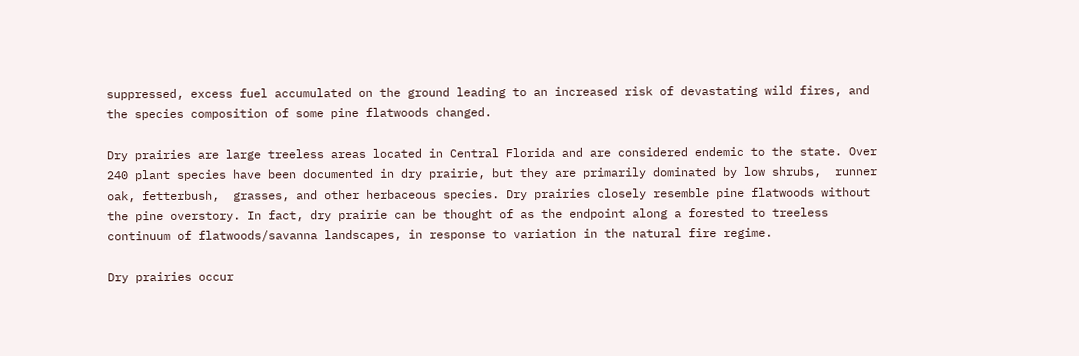suppressed, excess fuel accumulated on the ground leading to an increased risk of devastating wild fires, and the species composition of some pine flatwoods changed.

Dry prairies are large treeless areas located in Central Florida and are considered endemic to the state. Over 240 plant species have been documented in dry prairie, but they are primarily dominated by low shrubs,  runner oak, fetterbush,  grasses, and other herbaceous species. Dry prairies closely resemble pine flatwoods without the pine overstory. In fact, dry prairie can be thought of as the endpoint along a forested to treeless continuum of flatwoods/savanna landscapes, in response to variation in the natural fire regime.

Dry prairies occur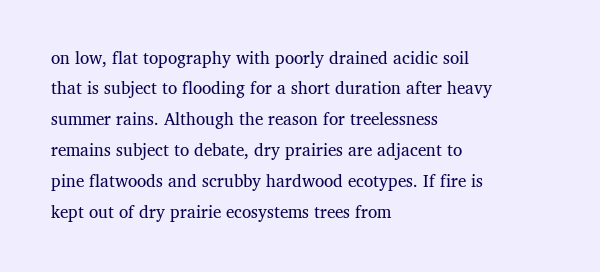on low, flat topography with poorly drained acidic soil that is subject to flooding for a short duration after heavy summer rains. Although the reason for treelessness remains subject to debate, dry prairies are adjacent to pine flatwoods and scrubby hardwood ecotypes. If fire is kept out of dry prairie ecosystems trees from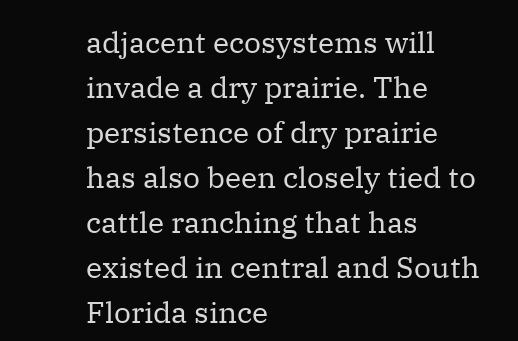adjacent ecosystems will invade a dry prairie. The persistence of dry prairie has also been closely tied to cattle ranching that has existed in central and South Florida since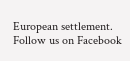European settlement.
Follow us on Facebook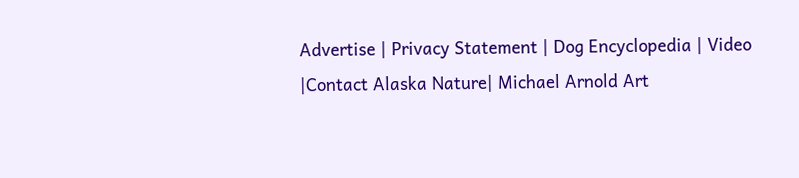Advertise | Privacy Statement | Dog Encyclopedia | Video |Contact Alaska Nature| Michael Arnold Art